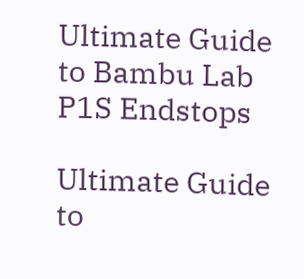Ultimate Guide to Bambu Lab P1S Endstops

Ultimate Guide to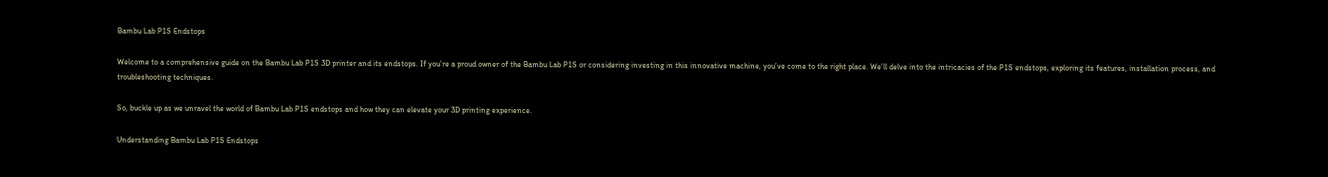Bambu Lab P1S Endstops

Welcome to a comprehensive guide on the Bambu Lab P1S 3D printer and its endstops. If you’re a proud owner of the Bambu Lab P1S or considering investing in this innovative machine, you’ve come to the right place. We’ll delve into the intricacies of the P1S endstops, exploring its features, installation process, and troubleshooting techniques.

So, buckle up as we unravel the world of Bambu Lab P1S endstops and how they can elevate your 3D printing experience.

Understanding Bambu Lab P1S Endstops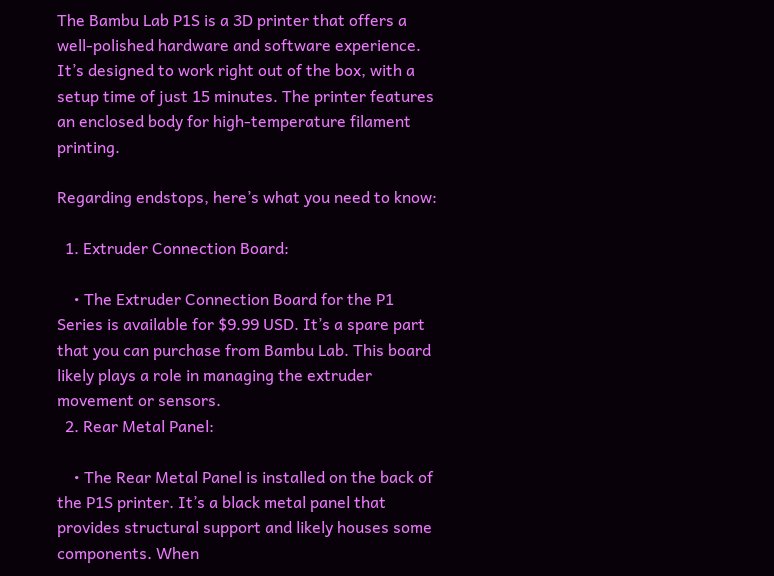The Bambu Lab P1S is a 3D printer that offers a well-polished hardware and software experience. It’s designed to work right out of the box, with a setup time of just 15 minutes. The printer features an enclosed body for high-temperature filament printing.

Regarding endstops, here’s what you need to know:

  1. Extruder Connection Board:

    • The Extruder Connection Board for the P1 Series is available for $9.99 USD. It’s a spare part that you can purchase from Bambu Lab. This board likely plays a role in managing the extruder movement or sensors.
  2. Rear Metal Panel:

    • The Rear Metal Panel is installed on the back of the P1S printer. It’s a black metal panel that provides structural support and likely houses some components. When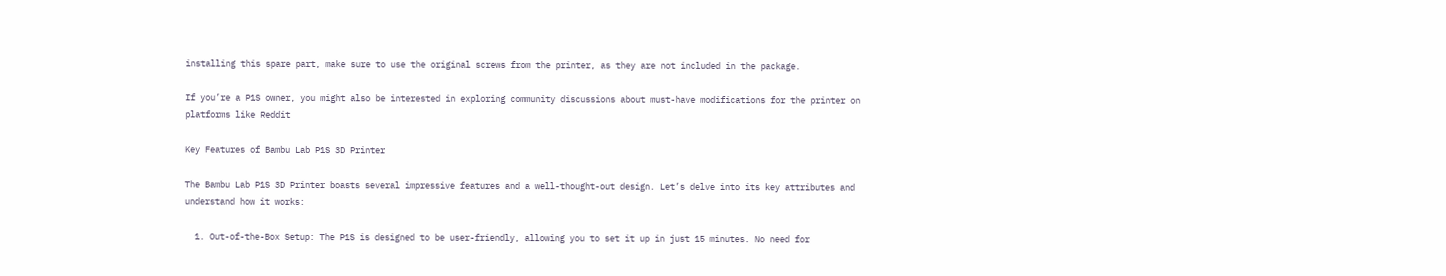installing this spare part, make sure to use the original screws from the printer, as they are not included in the package.

If you’re a P1S owner, you might also be interested in exploring community discussions about must-have modifications for the printer on platforms like Reddit

Key Features of Bambu Lab P1S 3D Printer

The Bambu Lab P1S 3D Printer boasts several impressive features and a well-thought-out design. Let’s delve into its key attributes and understand how it works:

  1. Out-of-the-Box Setup: The P1S is designed to be user-friendly, allowing you to set it up in just 15 minutes. No need for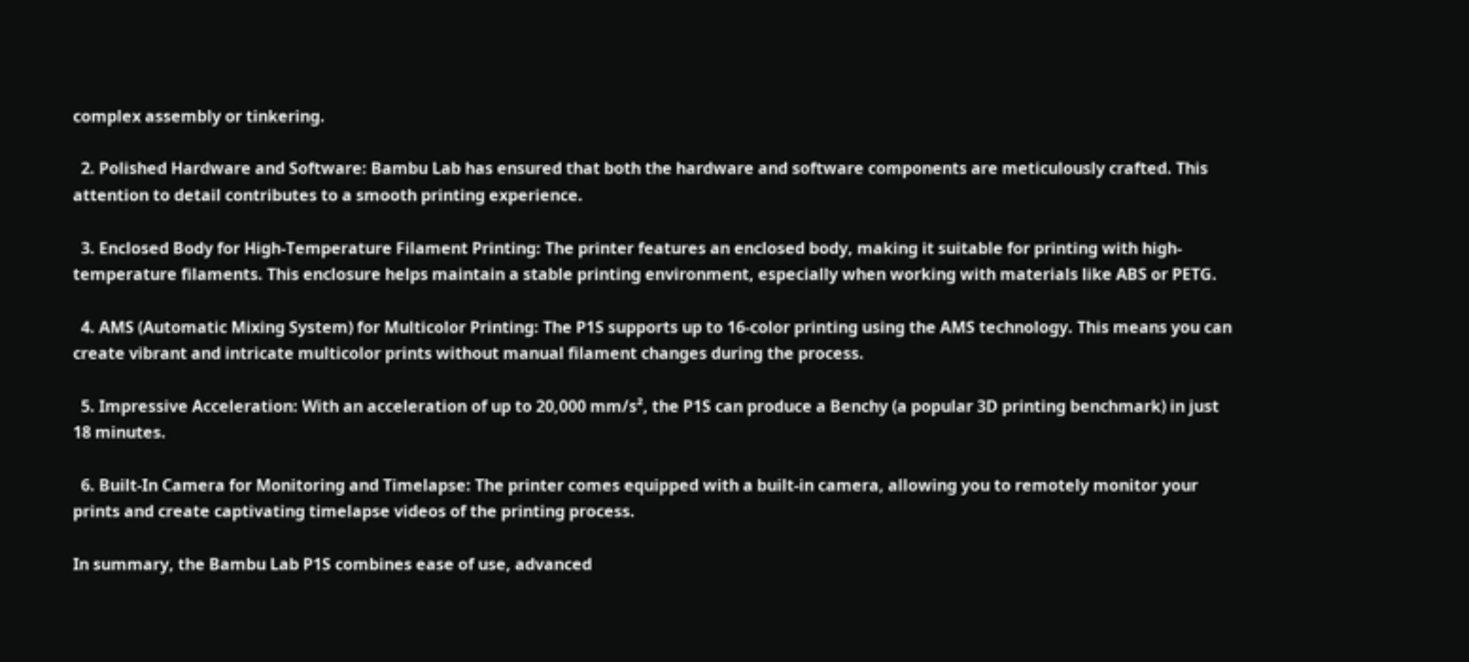complex assembly or tinkering.

  2. Polished Hardware and Software: Bambu Lab has ensured that both the hardware and software components are meticulously crafted. This attention to detail contributes to a smooth printing experience.

  3. Enclosed Body for High-Temperature Filament Printing: The printer features an enclosed body, making it suitable for printing with high-temperature filaments. This enclosure helps maintain a stable printing environment, especially when working with materials like ABS or PETG.

  4. AMS (Automatic Mixing System) for Multicolor Printing: The P1S supports up to 16-color printing using the AMS technology. This means you can create vibrant and intricate multicolor prints without manual filament changes during the process.

  5. Impressive Acceleration: With an acceleration of up to 20,000 mm/s², the P1S can produce a Benchy (a popular 3D printing benchmark) in just 18 minutes.

  6. Built-In Camera for Monitoring and Timelapse: The printer comes equipped with a built-in camera, allowing you to remotely monitor your prints and create captivating timelapse videos of the printing process.

In summary, the Bambu Lab P1S combines ease of use, advanced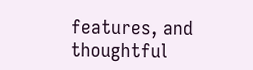features, and thoughtful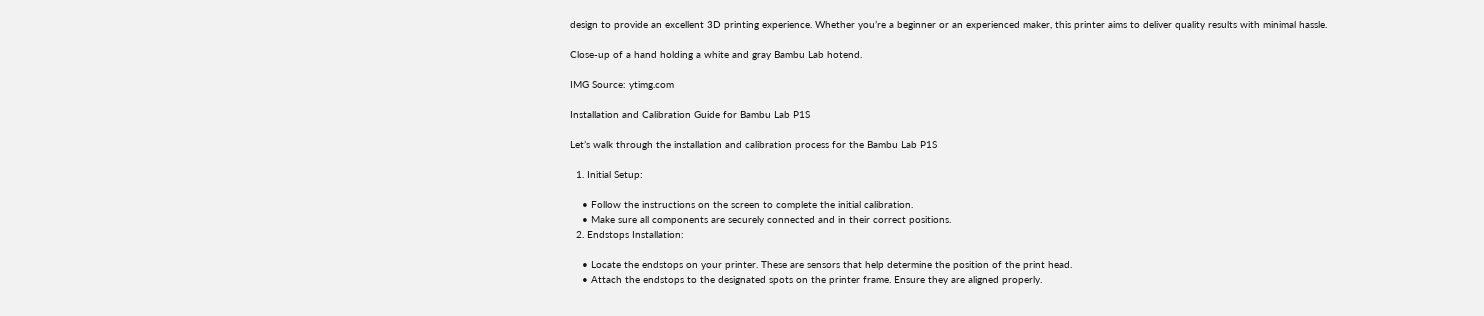design to provide an excellent 3D printing experience. Whether you’re a beginner or an experienced maker, this printer aims to deliver quality results with minimal hassle.

Close-up of a hand holding a white and gray Bambu Lab hotend.

IMG Source: ytimg.com

Installation and Calibration Guide for Bambu Lab P1S

Let’s walk through the installation and calibration process for the Bambu Lab P1S

  1. Initial Setup:

    • Follow the instructions on the screen to complete the initial calibration.
    • Make sure all components are securely connected and in their correct positions.
  2. Endstops Installation:

    • Locate the endstops on your printer. These are sensors that help determine the position of the print head.
    • Attach the endstops to the designated spots on the printer frame. Ensure they are aligned properly.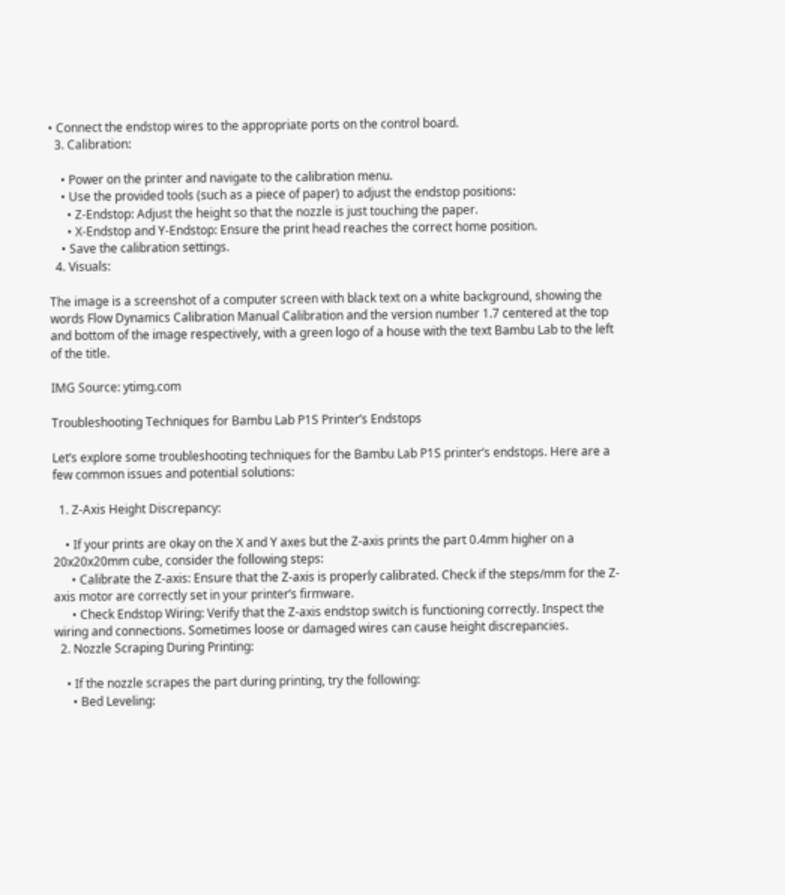• Connect the endstop wires to the appropriate ports on the control board.
  3. Calibration:

    • Power on the printer and navigate to the calibration menu.
    • Use the provided tools (such as a piece of paper) to adjust the endstop positions:
      • Z-Endstop: Adjust the height so that the nozzle is just touching the paper.
      • X-Endstop and Y-Endstop: Ensure the print head reaches the correct home position.
    • Save the calibration settings.
  4. Visuals:

The image is a screenshot of a computer screen with black text on a white background, showing the words Flow Dynamics Calibration Manual Calibration and the version number 1.7 centered at the top and bottom of the image respectively, with a green logo of a house with the text Bambu Lab to the left of the title.

IMG Source: ytimg.com

Troubleshooting Techniques for Bambu Lab P1S Printer’s Endstops

Let’s explore some troubleshooting techniques for the Bambu Lab P1S printer’s endstops. Here are a few common issues and potential solutions:

  1. Z-Axis Height Discrepancy:

    • If your prints are okay on the X and Y axes but the Z-axis prints the part 0.4mm higher on a 20x20x20mm cube, consider the following steps:
      • Calibrate the Z-axis: Ensure that the Z-axis is properly calibrated. Check if the steps/mm for the Z-axis motor are correctly set in your printer’s firmware.
      • Check Endstop Wiring: Verify that the Z-axis endstop switch is functioning correctly. Inspect the wiring and connections. Sometimes loose or damaged wires can cause height discrepancies.
  2. Nozzle Scraping During Printing:

    • If the nozzle scrapes the part during printing, try the following:
      • Bed Leveling: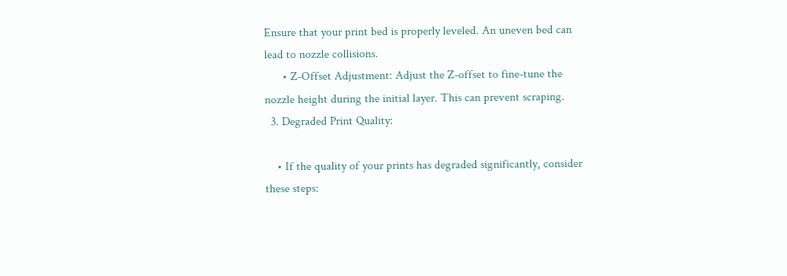Ensure that your print bed is properly leveled. An uneven bed can lead to nozzle collisions.
      • Z-Offset Adjustment: Adjust the Z-offset to fine-tune the nozzle height during the initial layer. This can prevent scraping.
  3. Degraded Print Quality:

    • If the quality of your prints has degraded significantly, consider these steps: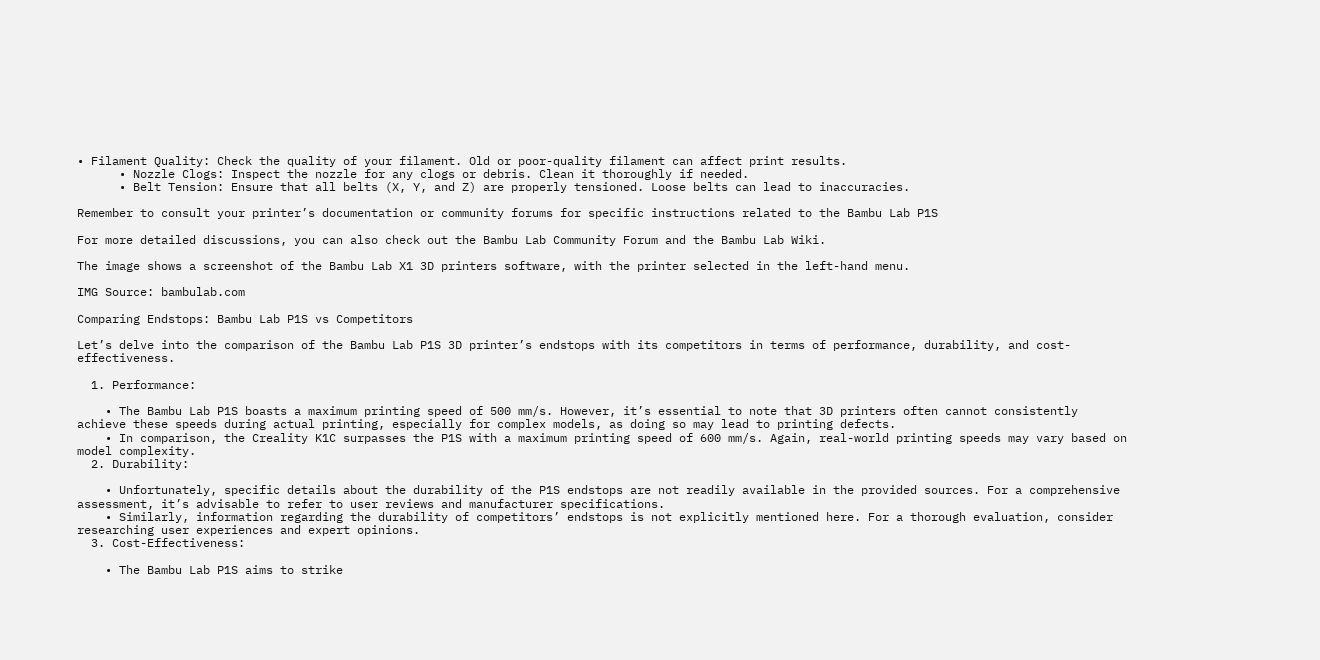• Filament Quality: Check the quality of your filament. Old or poor-quality filament can affect print results.
      • Nozzle Clogs: Inspect the nozzle for any clogs or debris. Clean it thoroughly if needed.
      • Belt Tension: Ensure that all belts (X, Y, and Z) are properly tensioned. Loose belts can lead to inaccuracies.

Remember to consult your printer’s documentation or community forums for specific instructions related to the Bambu Lab P1S

For more detailed discussions, you can also check out the Bambu Lab Community Forum and the Bambu Lab Wiki.

The image shows a screenshot of the Bambu Lab X1 3D printers software, with the printer selected in the left-hand menu.

IMG Source: bambulab.com

Comparing Endstops: Bambu Lab P1S vs Competitors

Let’s delve into the comparison of the Bambu Lab P1S 3D printer’s endstops with its competitors in terms of performance, durability, and cost-effectiveness.

  1. Performance:

    • The Bambu Lab P1S boasts a maximum printing speed of 500 mm/s. However, it’s essential to note that 3D printers often cannot consistently achieve these speeds during actual printing, especially for complex models, as doing so may lead to printing defects.
    • In comparison, the Creality K1C surpasses the P1S with a maximum printing speed of 600 mm/s. Again, real-world printing speeds may vary based on model complexity.
  2. Durability:

    • Unfortunately, specific details about the durability of the P1S endstops are not readily available in the provided sources. For a comprehensive assessment, it’s advisable to refer to user reviews and manufacturer specifications.
    • Similarly, information regarding the durability of competitors’ endstops is not explicitly mentioned here. For a thorough evaluation, consider researching user experiences and expert opinions.
  3. Cost-Effectiveness:

    • The Bambu Lab P1S aims to strike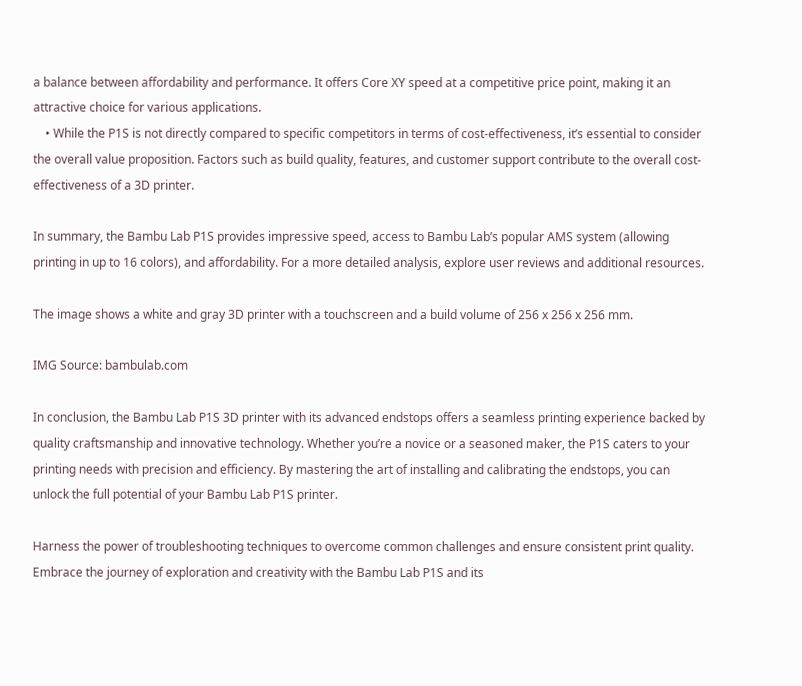a balance between affordability and performance. It offers Core XY speed at a competitive price point, making it an attractive choice for various applications.
    • While the P1S is not directly compared to specific competitors in terms of cost-effectiveness, it’s essential to consider the overall value proposition. Factors such as build quality, features, and customer support contribute to the overall cost-effectiveness of a 3D printer.

In summary, the Bambu Lab P1S provides impressive speed, access to Bambu Lab’s popular AMS system (allowing printing in up to 16 colors), and affordability. For a more detailed analysis, explore user reviews and additional resources.

The image shows a white and gray 3D printer with a touchscreen and a build volume of 256 x 256 x 256 mm.

IMG Source: bambulab.com

In conclusion, the Bambu Lab P1S 3D printer with its advanced endstops offers a seamless printing experience backed by quality craftsmanship and innovative technology. Whether you’re a novice or a seasoned maker, the P1S caters to your printing needs with precision and efficiency. By mastering the art of installing and calibrating the endstops, you can unlock the full potential of your Bambu Lab P1S printer.

Harness the power of troubleshooting techniques to overcome common challenges and ensure consistent print quality. Embrace the journey of exploration and creativity with the Bambu Lab P1S and its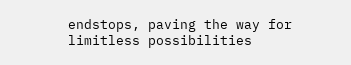endstops, paving the way for limitless possibilities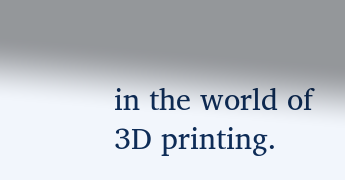in the world of 3D printing.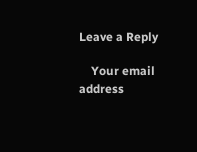Leave a Reply

    Your email address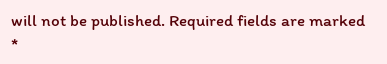will not be published. Required fields are marked *